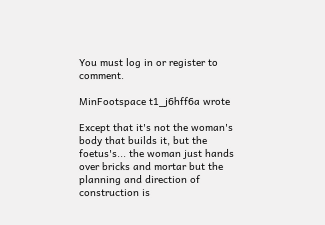You must log in or register to comment.

MinFootspace t1_j6hff6a wrote

Except that it's not the woman's body that builds it, but the foetus's... the woman just hands over bricks and mortar but the planning and direction of construction is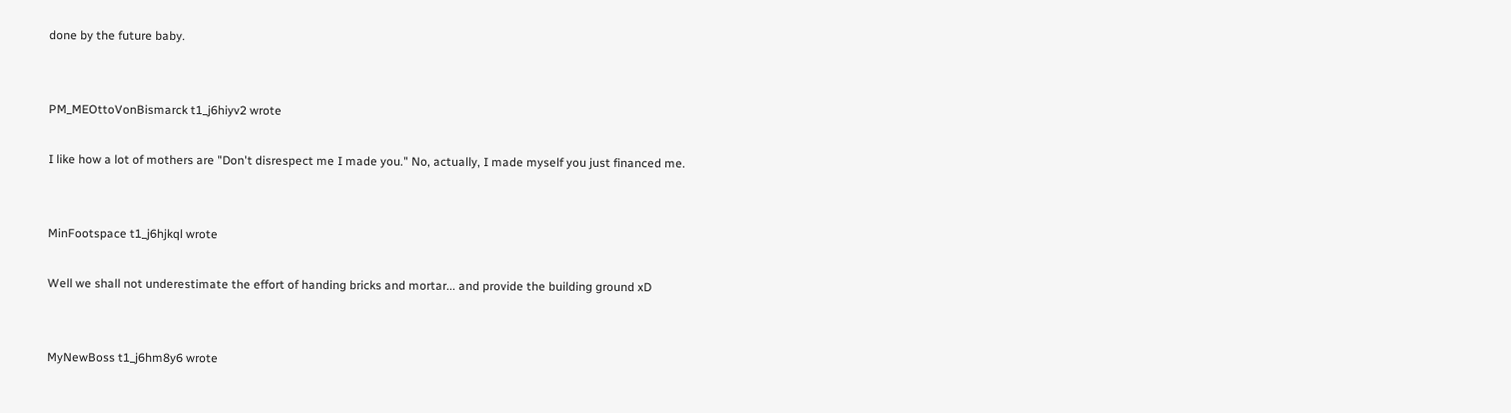done by the future baby.


PM_MEOttoVonBismarck t1_j6hiyv2 wrote

I like how a lot of mothers are "Don't disrespect me I made you." No, actually, I made myself you just financed me.


MinFootspace t1_j6hjkql wrote

Well we shall not underestimate the effort of handing bricks and mortar... and provide the building ground xD


MyNewBoss t1_j6hm8y6 wrote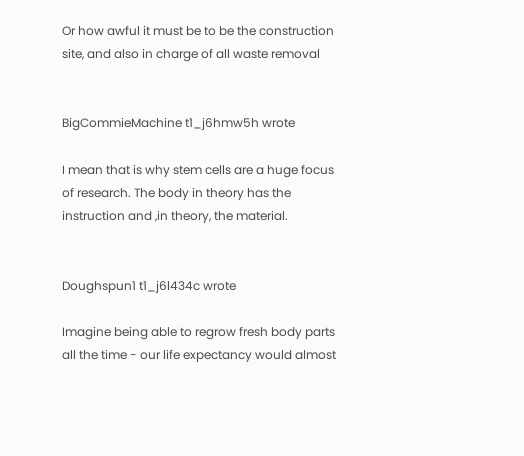Or how awful it must be to be the construction site, and also in charge of all waste removal


BigCommieMachine t1_j6hmw5h wrote

I mean that is why stem cells are a huge focus of research. The body in theory has the instruction and ,in theory, the material.


Doughspun1 t1_j6l434c wrote

Imagine being able to regrow fresh body parts all the time - our life expectancy would almost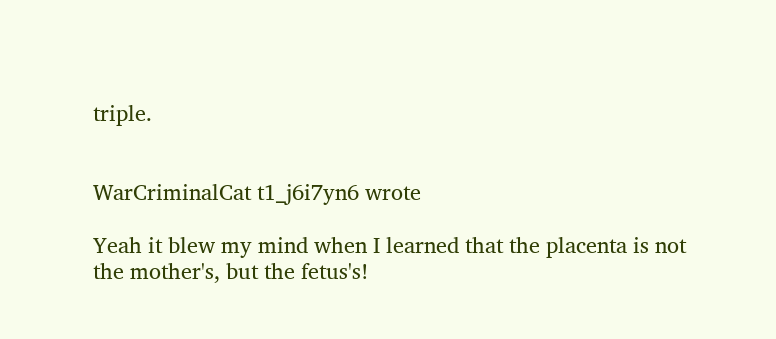triple.


WarCriminalCat t1_j6i7yn6 wrote

Yeah it blew my mind when I learned that the placenta is not the mother's, but the fetus's!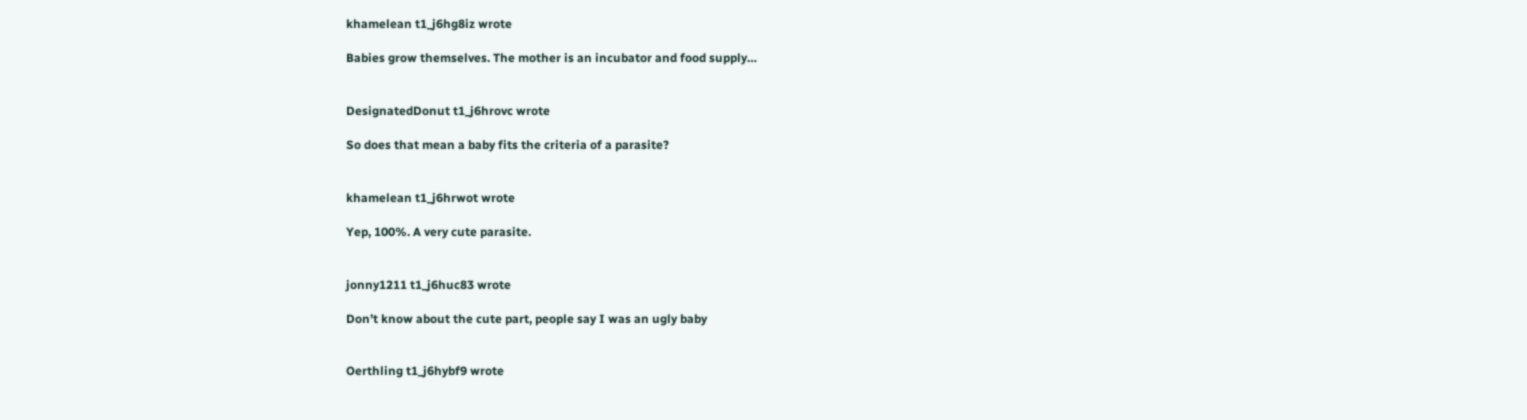khamelean t1_j6hg8iz wrote

Babies grow themselves. The mother is an incubator and food supply…


DesignatedDonut t1_j6hrovc wrote

So does that mean a baby fits the criteria of a parasite?


khamelean t1_j6hrwot wrote

Yep, 100%. A very cute parasite.


jonny1211 t1_j6huc83 wrote

Don’t know about the cute part, people say I was an ugly baby


Oerthling t1_j6hybf9 wrote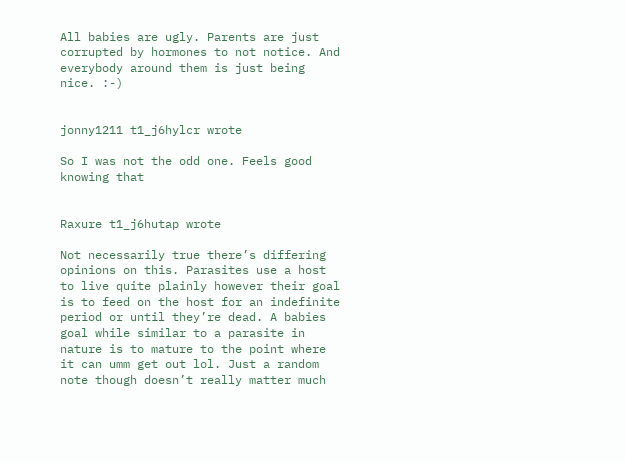All babies are ugly. Parents are just corrupted by hormones to not notice. And everybody around them is just being nice. :-)


jonny1211 t1_j6hylcr wrote

So I was not the odd one. Feels good knowing that


Raxure t1_j6hutap wrote

Not necessarily true there’s differing opinions on this. Parasites use a host to live quite plainly however their goal is to feed on the host for an indefinite period or until they’re dead. A babies goal while similar to a parasite in nature is to mature to the point where it can umm get out lol. Just a random note though doesn’t really matter much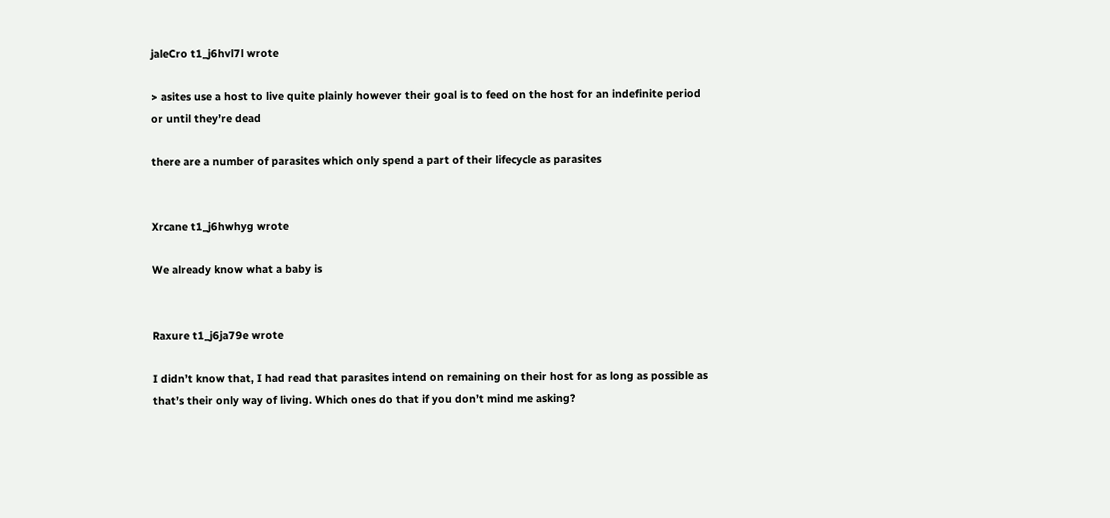jaleCro t1_j6hvl7l wrote

> asites use a host to live quite plainly however their goal is to feed on the host for an indefinite period or until they’re dead

there are a number of parasites which only spend a part of their lifecycle as parasites


Xrcane t1_j6hwhyg wrote

We already know what a baby is


Raxure t1_j6ja79e wrote

I didn’t know that, I had read that parasites intend on remaining on their host for as long as possible as that’s their only way of living. Which ones do that if you don’t mind me asking?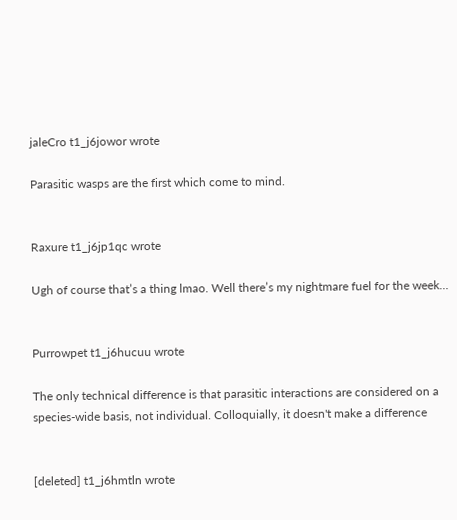jaleCro t1_j6jowor wrote

Parasitic wasps are the first which come to mind.


Raxure t1_j6jp1qc wrote

Ugh of course that’s a thing lmao. Well there’s my nightmare fuel for the week…


Purrowpet t1_j6hucuu wrote

The only technical difference is that parasitic interactions are considered on a species-wide basis, not individual. Colloquially, it doesn't make a difference


[deleted] t1_j6hmtln wrote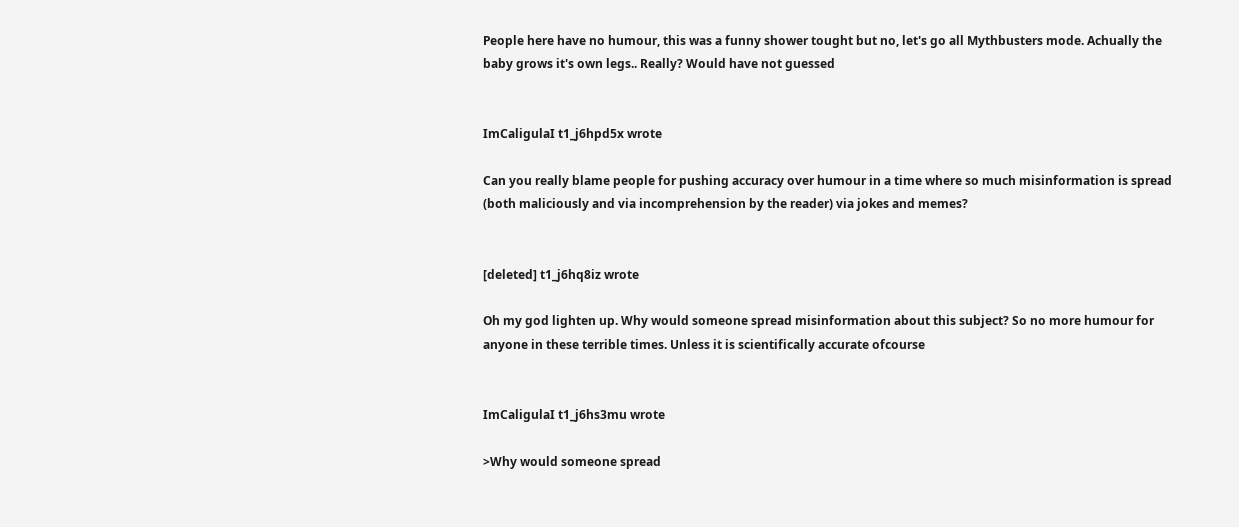People here have no humour, this was a funny shower tought but no, let's go all Mythbusters mode. Achually the baby grows it's own legs.. Really? Would have not guessed


ImCaligulaI t1_j6hpd5x wrote

Can you really blame people for pushing accuracy over humour in a time where so much misinformation is spread (both maliciously and via incomprehension by the reader) via jokes and memes?


[deleted] t1_j6hq8iz wrote

Oh my god lighten up. Why would someone spread misinformation about this subject? So no more humour for anyone in these terrible times. Unless it is scientifically accurate ofcourse


ImCaligulaI t1_j6hs3mu wrote

>Why would someone spread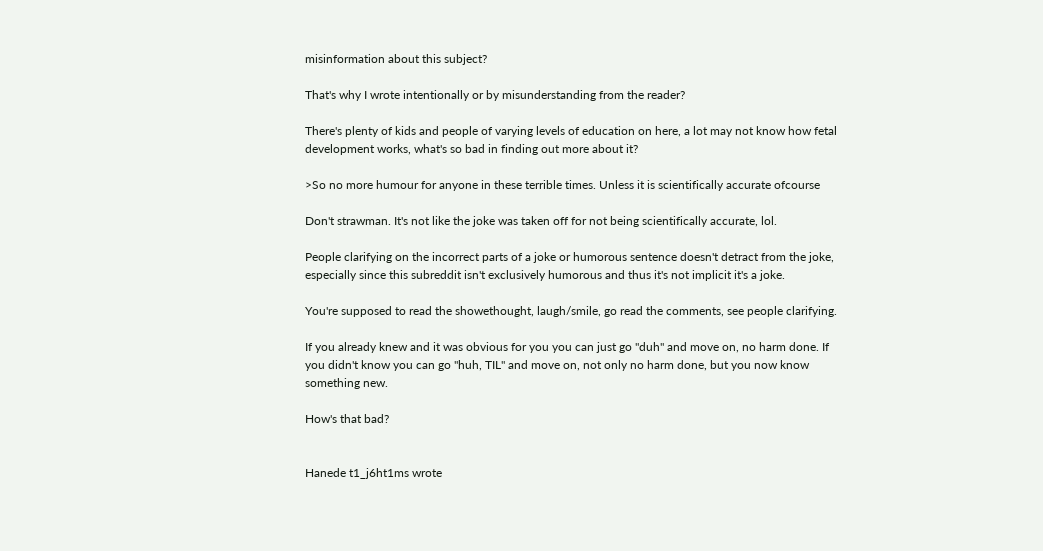misinformation about this subject?

That's why I wrote intentionally or by misunderstanding from the reader?

There's plenty of kids and people of varying levels of education on here, a lot may not know how fetal development works, what's so bad in finding out more about it?

>So no more humour for anyone in these terrible times. Unless it is scientifically accurate ofcourse

Don't strawman. It's not like the joke was taken off for not being scientifically accurate, lol.

People clarifying on the incorrect parts of a joke or humorous sentence doesn't detract from the joke, especially since this subreddit isn't exclusively humorous and thus it's not implicit it's a joke.

You're supposed to read the showethought, laugh/smile, go read the comments, see people clarifying.

If you already knew and it was obvious for you you can just go "duh" and move on, no harm done. If you didn't know you can go "huh, TIL" and move on, not only no harm done, but you now know something new.

How's that bad?


Hanede t1_j6ht1ms wrote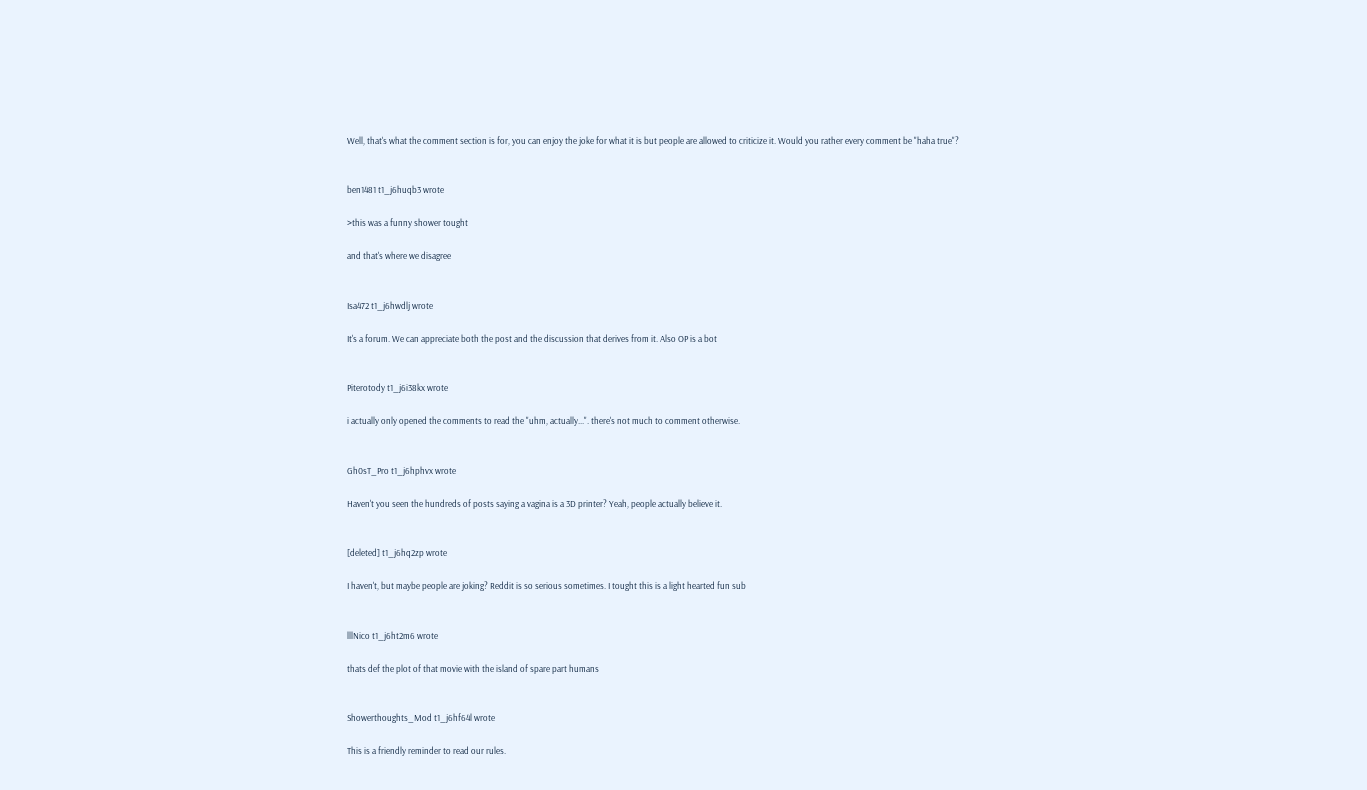Well, that's what the comment section is for, you can enjoy the joke for what it is but people are allowed to criticize it. Would you rather every comment be "haha true"?


ben1481 t1_j6huqb3 wrote

>this was a funny shower tought

and that's where we disagree


Isa472 t1_j6hwdlj wrote

It's a forum. We can appreciate both the post and the discussion that derives from it. Also OP is a bot


Piterotody t1_j6i38kx wrote

i actually only opened the comments to read the "uhm, actually...". there's not much to comment otherwise.


Gh0sT_Pro t1_j6hphvx wrote

Haven't you seen the hundreds of posts saying a vagina is a 3D printer? Yeah, people actually believe it.


[deleted] t1_j6hq2zp wrote

I haven't, but maybe people are joking? Reddit is so serious sometimes. I tought this is a light hearted fun sub


lllNico t1_j6ht2m6 wrote

thats def the plot of that movie with the island of spare part humans


Showerthoughts_Mod t1_j6hf64l wrote

This is a friendly reminder to read our rules.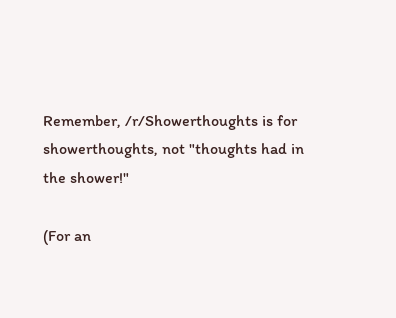Remember, /r/Showerthoughts is for showerthoughts, not "thoughts had in the shower!"

(For an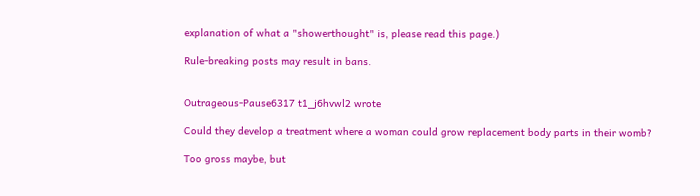explanation of what a "showerthought" is, please read this page.)

Rule-breaking posts may result in bans.


Outrageous-Pause6317 t1_j6hvwl2 wrote

Could they develop a treatment where a woman could grow replacement body parts in their womb?

Too gross maybe, but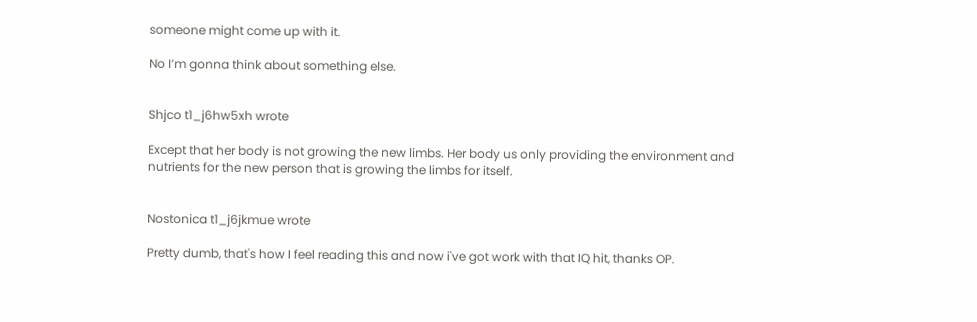someone might come up with it.

No I’m gonna think about something else.


Shjco t1_j6hw5xh wrote

Except that her body is not growing the new limbs. Her body us only providing the environment and nutrients for the new person that is growing the limbs for itself.


Nostonica t1_j6jkmue wrote

Pretty dumb, that's how I feel reading this and now i've got work with that IQ hit, thanks OP.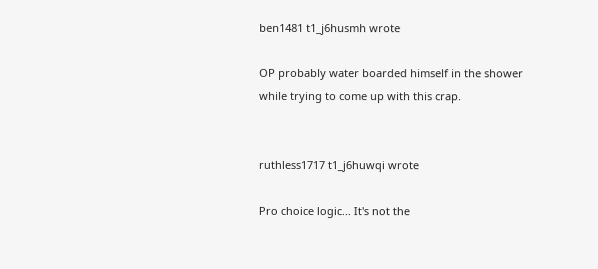ben1481 t1_j6husmh wrote

OP probably water boarded himself in the shower while trying to come up with this crap.


ruthless1717 t1_j6huwqi wrote

Pro choice logic... It's not the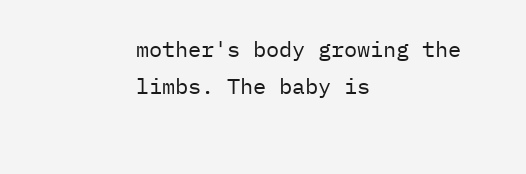mother's body growing the limbs. The baby is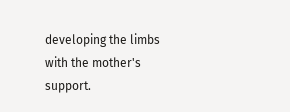developing the limbs with the mother's support.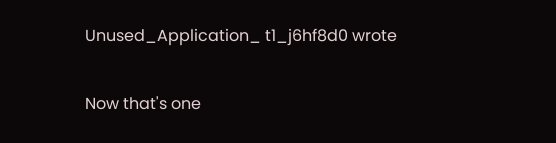Unused_Application_ t1_j6hf8d0 wrote

Now that's one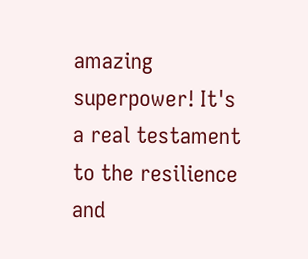amazing superpower! It's a real testament to the resilience and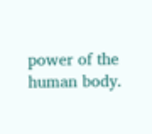power of the human body.